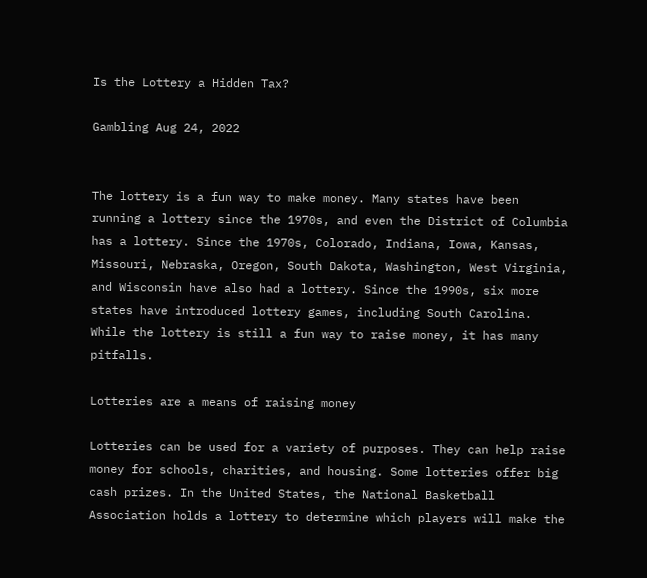Is the Lottery a Hidden Tax?

Gambling Aug 24, 2022


The lottery is a fun way to make money. Many states have been running a lottery since the 1970s, and even the District of Columbia has a lottery. Since the 1970s, Colorado, Indiana, Iowa, Kansas, Missouri, Nebraska, Oregon, South Dakota, Washington, West Virginia, and Wisconsin have also had a lottery. Since the 1990s, six more states have introduced lottery games, including South Carolina. While the lottery is still a fun way to raise money, it has many pitfalls.

Lotteries are a means of raising money

Lotteries can be used for a variety of purposes. They can help raise money for schools, charities, and housing. Some lotteries offer big cash prizes. In the United States, the National Basketball Association holds a lottery to determine which players will make the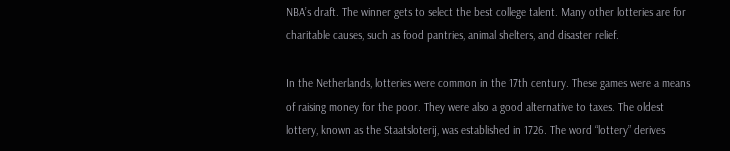NBA’s draft. The winner gets to select the best college talent. Many other lotteries are for charitable causes, such as food pantries, animal shelters, and disaster relief.

In the Netherlands, lotteries were common in the 17th century. These games were a means of raising money for the poor. They were also a good alternative to taxes. The oldest lottery, known as the Staatsloterij, was established in 1726. The word “lottery” derives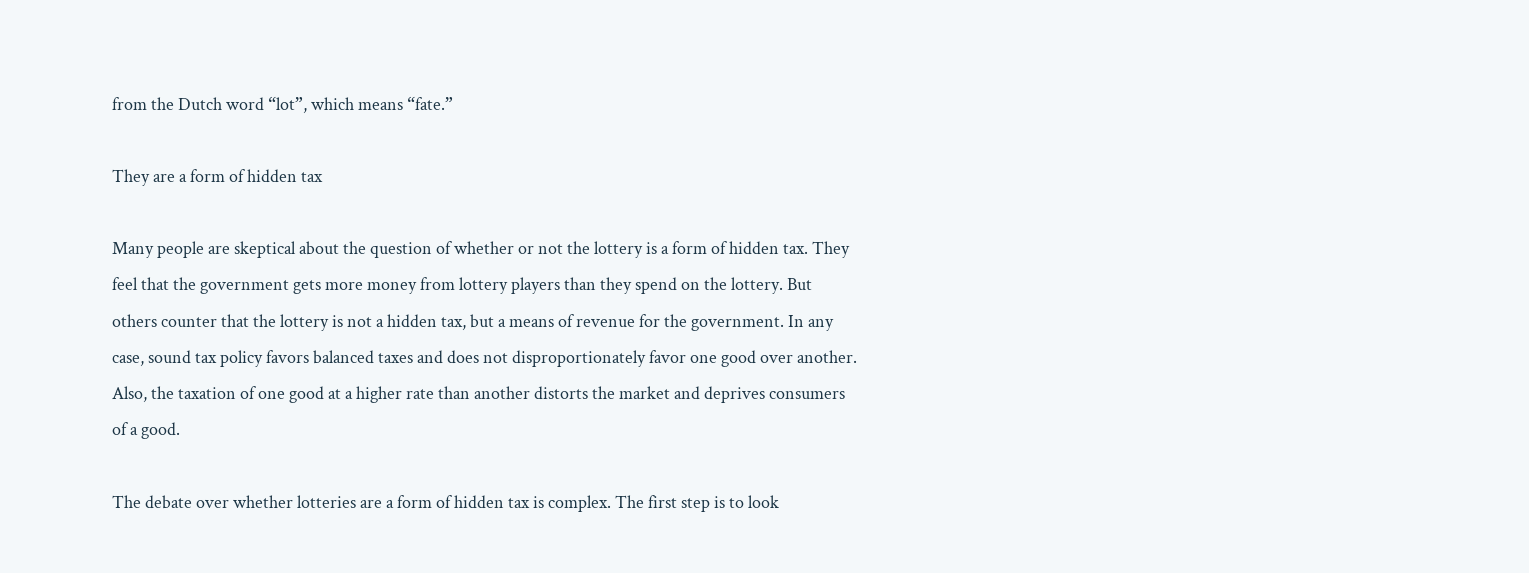from the Dutch word “lot”, which means “fate.”

They are a form of hidden tax

Many people are skeptical about the question of whether or not the lottery is a form of hidden tax. They feel that the government gets more money from lottery players than they spend on the lottery. But others counter that the lottery is not a hidden tax, but a means of revenue for the government. In any case, sound tax policy favors balanced taxes and does not disproportionately favor one good over another. Also, the taxation of one good at a higher rate than another distorts the market and deprives consumers of a good.

The debate over whether lotteries are a form of hidden tax is complex. The first step is to look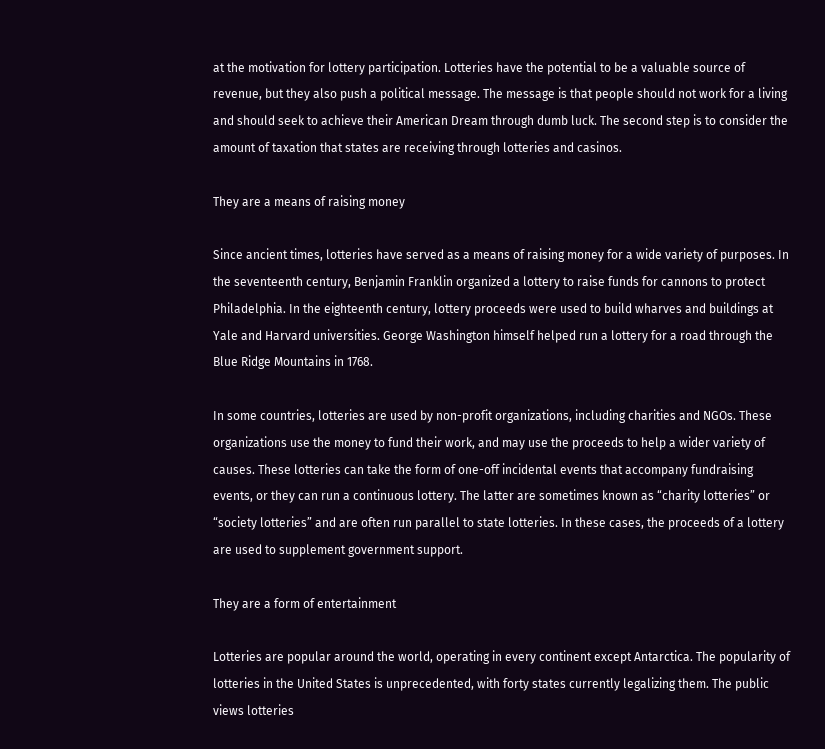at the motivation for lottery participation. Lotteries have the potential to be a valuable source of revenue, but they also push a political message. The message is that people should not work for a living and should seek to achieve their American Dream through dumb luck. The second step is to consider the amount of taxation that states are receiving through lotteries and casinos.

They are a means of raising money

Since ancient times, lotteries have served as a means of raising money for a wide variety of purposes. In the seventeenth century, Benjamin Franklin organized a lottery to raise funds for cannons to protect Philadelphia. In the eighteenth century, lottery proceeds were used to build wharves and buildings at Yale and Harvard universities. George Washington himself helped run a lottery for a road through the Blue Ridge Mountains in 1768.

In some countries, lotteries are used by non-profit organizations, including charities and NGOs. These organizations use the money to fund their work, and may use the proceeds to help a wider variety of causes. These lotteries can take the form of one-off incidental events that accompany fundraising events, or they can run a continuous lottery. The latter are sometimes known as “charity lotteries” or “society lotteries” and are often run parallel to state lotteries. In these cases, the proceeds of a lottery are used to supplement government support.

They are a form of entertainment

Lotteries are popular around the world, operating in every continent except Antarctica. The popularity of lotteries in the United States is unprecedented, with forty states currently legalizing them. The public views lotteries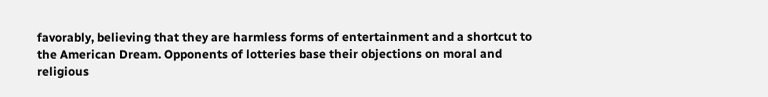favorably, believing that they are harmless forms of entertainment and a shortcut to the American Dream. Opponents of lotteries base their objections on moral and religious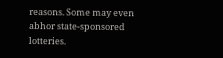reasons. Some may even abhor state-sponsored lotteries.